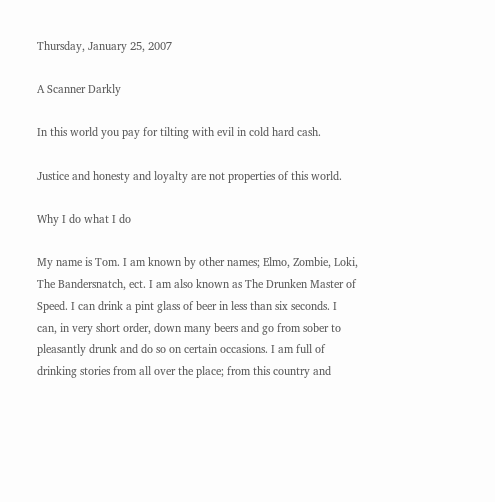Thursday, January 25, 2007

A Scanner Darkly

In this world you pay for tilting with evil in cold hard cash.

Justice and honesty and loyalty are not properties of this world.

Why I do what I do

My name is Tom. I am known by other names; Elmo, Zombie, Loki, The Bandersnatch, ect. I am also known as The Drunken Master of Speed. I can drink a pint glass of beer in less than six seconds. I can, in very short order, down many beers and go from sober to pleasantly drunk and do so on certain occasions. I am full of drinking stories from all over the place; from this country and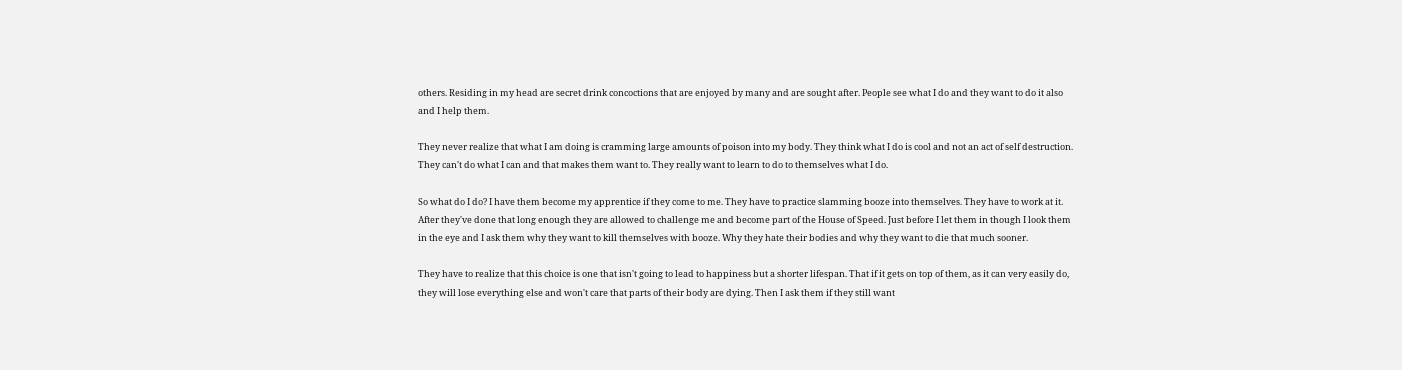others. Residing in my head are secret drink concoctions that are enjoyed by many and are sought after. People see what I do and they want to do it also and I help them.

They never realize that what I am doing is cramming large amounts of poison into my body. They think what I do is cool and not an act of self destruction. They can't do what I can and that makes them want to. They really want to learn to do to themselves what I do.

So what do I do? I have them become my apprentice if they come to me. They have to practice slamming booze into themselves. They have to work at it. After they've done that long enough they are allowed to challenge me and become part of the House of Speed. Just before I let them in though I look them in the eye and I ask them why they want to kill themselves with booze. Why they hate their bodies and why they want to die that much sooner.

They have to realize that this choice is one that isn't going to lead to happiness but a shorter lifespan. That if it gets on top of them, as it can very easily do, they will lose everything else and won't care that parts of their body are dying. Then I ask them if they still want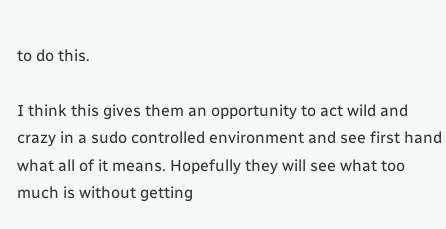to do this.

I think this gives them an opportunity to act wild and crazy in a sudo controlled environment and see first hand what all of it means. Hopefully they will see what too much is without getting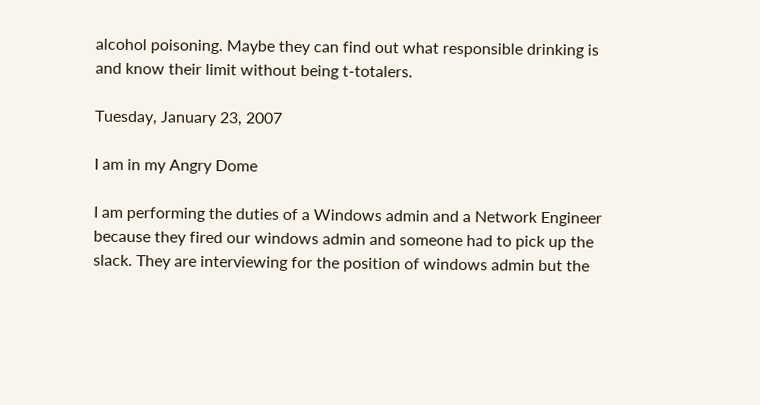alcohol poisoning. Maybe they can find out what responsible drinking is and know their limit without being t-totalers.

Tuesday, January 23, 2007

I am in my Angry Dome

I am performing the duties of a Windows admin and a Network Engineer because they fired our windows admin and someone had to pick up the slack. They are interviewing for the position of windows admin but the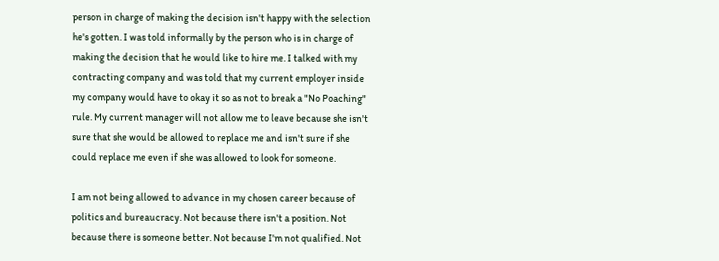person in charge of making the decision isn't happy with the selection he's gotten. I was told informally by the person who is in charge of making the decision that he would like to hire me. I talked with my contracting company and was told that my current employer inside my company would have to okay it so as not to break a "No Poaching" rule. My current manager will not allow me to leave because she isn't sure that she would be allowed to replace me and isn't sure if she could replace me even if she was allowed to look for someone.

I am not being allowed to advance in my chosen career because of politics and bureaucracy. Not because there isn't a position. Not because there is someone better. Not because I'm not qualified. Not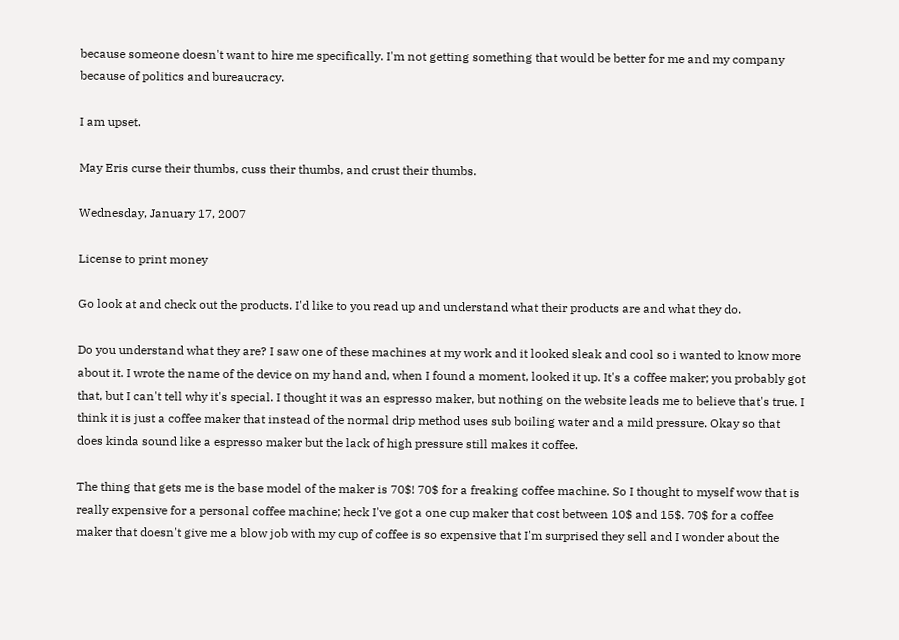because someone doesn't want to hire me specifically. I'm not getting something that would be better for me and my company because of politics and bureaucracy.

I am upset.

May Eris curse their thumbs, cuss their thumbs, and crust their thumbs.

Wednesday, January 17, 2007

License to print money

Go look at and check out the products. I'd like to you read up and understand what their products are and what they do.

Do you understand what they are? I saw one of these machines at my work and it looked sleak and cool so i wanted to know more about it. I wrote the name of the device on my hand and, when I found a moment, looked it up. It's a coffee maker; you probably got that, but I can't tell why it's special. I thought it was an espresso maker, but nothing on the website leads me to believe that's true. I think it is just a coffee maker that instead of the normal drip method uses sub boiling water and a mild pressure. Okay so that does kinda sound like a espresso maker but the lack of high pressure still makes it coffee.

The thing that gets me is the base model of the maker is 70$! 70$ for a freaking coffee machine. So I thought to myself wow that is really expensive for a personal coffee machine; heck I've got a one cup maker that cost between 10$ and 15$. 70$ for a coffee maker that doesn't give me a blow job with my cup of coffee is so expensive that I'm surprised they sell and I wonder about the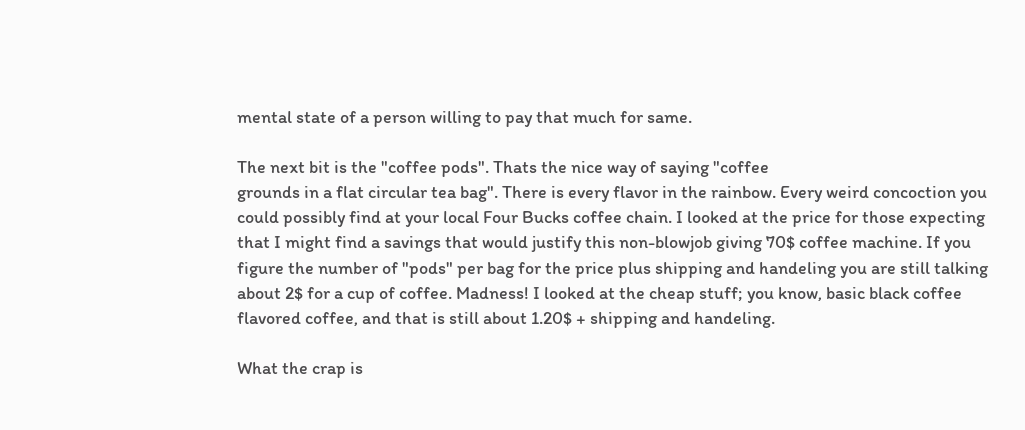mental state of a person willing to pay that much for same.

The next bit is the "coffee pods". Thats the nice way of saying "coffee
grounds in a flat circular tea bag". There is every flavor in the rainbow. Every weird concoction you could possibly find at your local Four Bucks coffee chain. I looked at the price for those expecting that I might find a savings that would justify this non-blowjob giving 70$ coffee machine. If you figure the number of "pods" per bag for the price plus shipping and handeling you are still talking about 2$ for a cup of coffee. Madness! I looked at the cheap stuff; you know, basic black coffee flavored coffee, and that is still about 1.20$ + shipping and handeling.

What the crap is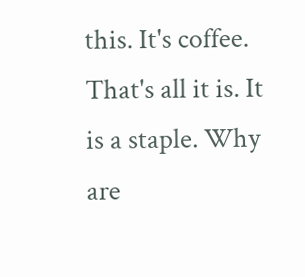this. It's coffee. That's all it is. It is a staple. Why are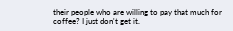their people who are willing to pay that much for coffee? I just don't get it.